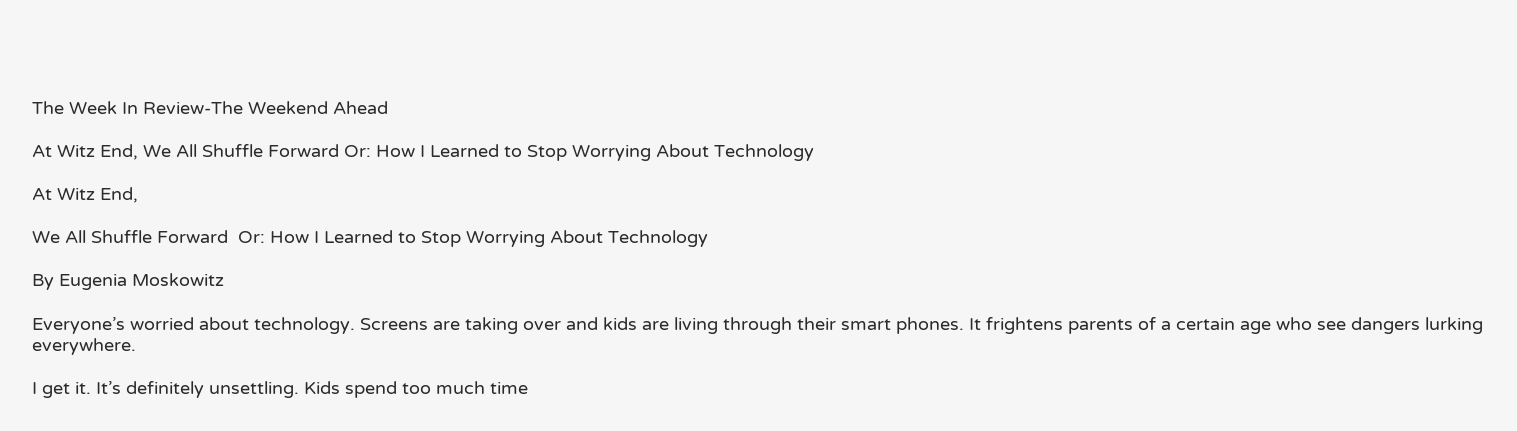The Week In Review-The Weekend Ahead

At Witz End, We All Shuffle Forward Or: How I Learned to Stop Worrying About Technology

At Witz End,

We All Shuffle Forward  Or: How I Learned to Stop Worrying About Technology

By Eugenia Moskowitz

Everyone’s worried about technology. Screens are taking over and kids are living through their smart phones. It frightens parents of a certain age who see dangers lurking everywhere.

I get it. It’s definitely unsettling. Kids spend too much time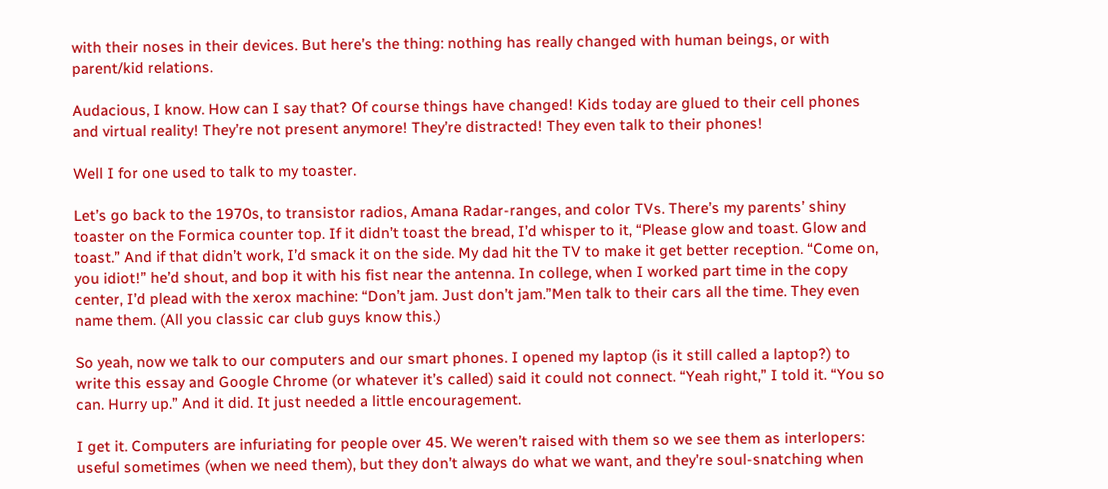with their noses in their devices. But here’s the thing: nothing has really changed with human beings, or with parent/kid relations.

Audacious, I know. How can I say that? Of course things have changed! Kids today are glued to their cell phones and virtual reality! They’re not present anymore! They’re distracted! They even talk to their phones!

Well I for one used to talk to my toaster.

Let’s go back to the 1970s, to transistor radios, Amana Radar-ranges, and color TVs. There’s my parents’ shiny toaster on the Formica counter top. If it didn’t toast the bread, I’d whisper to it, “Please glow and toast. Glow and toast.” And if that didn’t work, I’d smack it on the side. My dad hit the TV to make it get better reception. “Come on, you idiot!” he’d shout, and bop it with his fist near the antenna. In college, when I worked part time in the copy center, I’d plead with the xerox machine: “Don’t jam. Just don’t jam.”Men talk to their cars all the time. They even name them. (All you classic car club guys know this.)

So yeah, now we talk to our computers and our smart phones. I opened my laptop (is it still called a laptop?) to write this essay and Google Chrome (or whatever it’s called) said it could not connect. “Yeah right,” I told it. “You so can. Hurry up.” And it did. It just needed a little encouragement.

I get it. Computers are infuriating for people over 45. We weren’t raised with them so we see them as interlopers: useful sometimes (when we need them), but they don’t always do what we want, and they’re soul-snatching when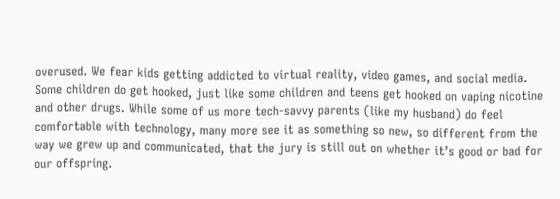overused. We fear kids getting addicted to virtual reality, video games, and social media. Some children do get hooked, just like some children and teens get hooked on vaping nicotine and other drugs. While some of us more tech-savvy parents (like my husband) do feel comfortable with technology, many more see it as something so new, so different from the way we grew up and communicated, that the jury is still out on whether it’s good or bad for our offspring.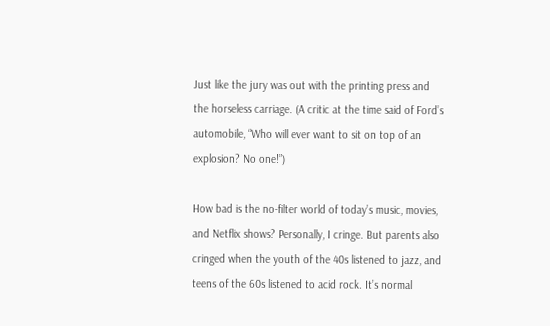Just like the jury was out with the printing press and the horseless carriage. (A critic at the time said of Ford’s automobile, “Who will ever want to sit on top of an explosion? No one!”)

How bad is the no-filter world of today’s music, movies, and Netflix shows? Personally, I cringe. But parents also cringed when the youth of the 40s listened to jazz, and teens of the 60s listened to acid rock. It’s normal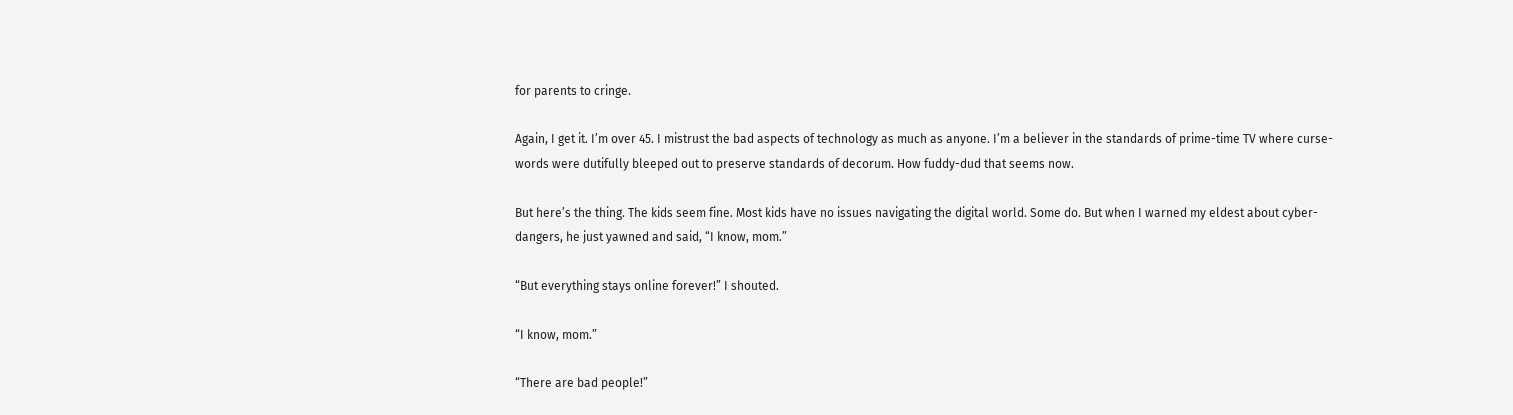for parents to cringe.

Again, I get it. I’m over 45. I mistrust the bad aspects of technology as much as anyone. I’m a believer in the standards of prime-time TV where curse-words were dutifully bleeped out to preserve standards of decorum. How fuddy-dud that seems now.

But here’s the thing. The kids seem fine. Most kids have no issues navigating the digital world. Some do. But when I warned my eldest about cyber-dangers, he just yawned and said, “I know, mom.”

“But everything stays online forever!” I shouted.

“I know, mom.”

“There are bad people!”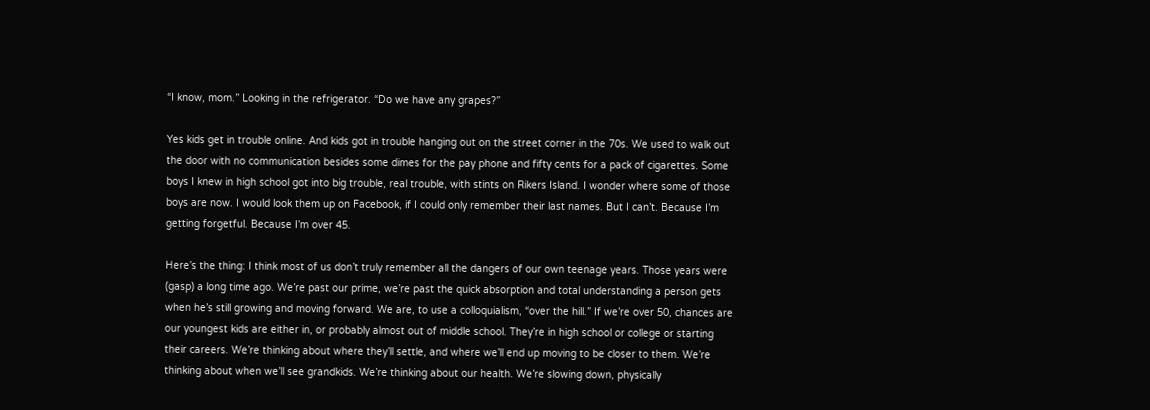“I know, mom.” Looking in the refrigerator. “Do we have any grapes?”

Yes kids get in trouble online. And kids got in trouble hanging out on the street corner in the 70s. We used to walk out the door with no communication besides some dimes for the pay phone and fifty cents for a pack of cigarettes. Some boys I knew in high school got into big trouble, real trouble, with stints on Rikers Island. I wonder where some of those boys are now. I would look them up on Facebook, if I could only remember their last names. But I can’t. Because I’m getting forgetful. Because I’m over 45.

Here’s the thing: I think most of us don’t truly remember all the dangers of our own teenage years. Those years were (gasp) a long time ago. We’re past our prime, we’re past the quick absorption and total understanding a person gets when he’s still growing and moving forward. We are, to use a colloquialism, “over the hill.” If we’re over 50, chances are our youngest kids are either in, or probably almost out of middle school. They’re in high school or college or starting their careers. We’re thinking about where they’ll settle, and where we’ll end up moving to be closer to them. We’re thinking about when we’ll see grandkids. We’re thinking about our health. We’re slowing down, physically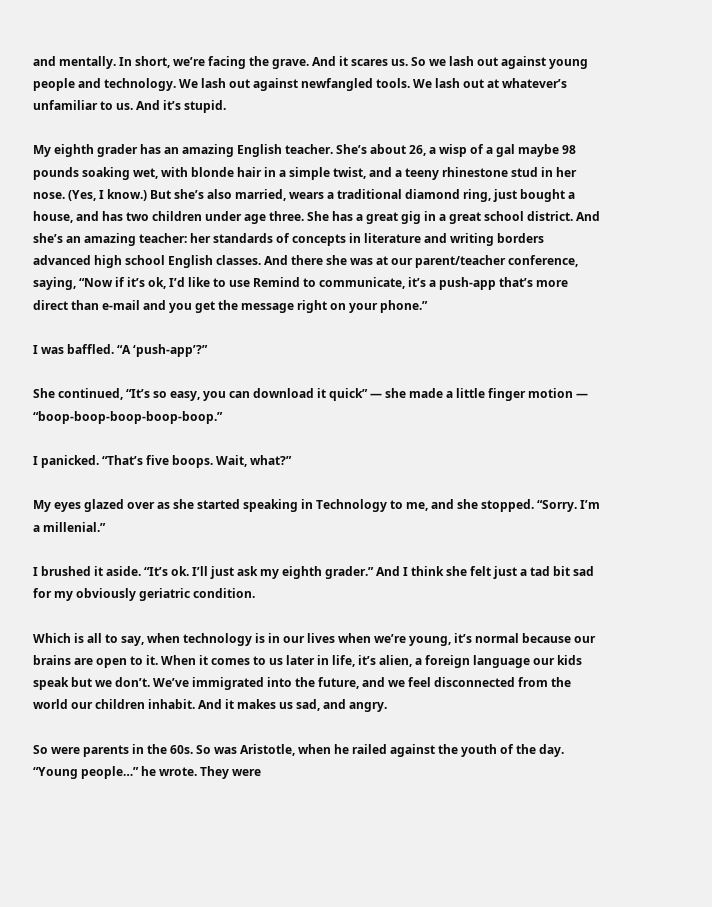and mentally. In short, we’re facing the grave. And it scares us. So we lash out against young people and technology. We lash out against newfangled tools. We lash out at whatever’s unfamiliar to us. And it’s stupid.

My eighth grader has an amazing English teacher. She’s about 26, a wisp of a gal maybe 98 pounds soaking wet, with blonde hair in a simple twist, and a teeny rhinestone stud in her nose. (Yes, I know.) But she’s also married, wears a traditional diamond ring, just bought a house, and has two children under age three. She has a great gig in a great school district. And she’s an amazing teacher: her standards of concepts in literature and writing borders advanced high school English classes. And there she was at our parent/teacher conference, saying, “Now if it’s ok, I’d like to use Remind to communicate, it’s a push-app that’s more direct than e-mail and you get the message right on your phone.”

I was baffled. “A ‘push-app’?”

She continued, “It’s so easy, you can download it quick” — she made a little finger motion — “boop-boop-boop-boop-boop.”

I panicked. “That’s five boops. Wait, what?”

My eyes glazed over as she started speaking in Technology to me, and she stopped. “Sorry. I’m a millenial.”

I brushed it aside. “It’s ok. I’ll just ask my eighth grader.” And I think she felt just a tad bit sad for my obviously geriatric condition.

Which is all to say, when technology is in our lives when we’re young, it’s normal because our brains are open to it. When it comes to us later in life, it’s alien, a foreign language our kids speak but we don’t. We’ve immigrated into the future, and we feel disconnected from the world our children inhabit. And it makes us sad, and angry.

So were parents in the 60s. So was Aristotle, when he railed against the youth of the day. “Young people…” he wrote. They were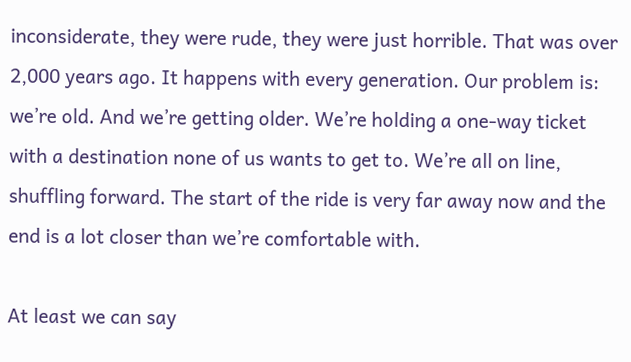inconsiderate, they were rude, they were just horrible. That was over 2,000 years ago. It happens with every generation. Our problem is: we’re old. And we’re getting older. We’re holding a one-way ticket with a destination none of us wants to get to. We’re all on line, shuffling forward. The start of the ride is very far away now and the end is a lot closer than we’re comfortable with.

At least we can say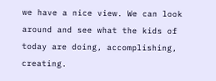we have a nice view. We can look around and see what the kids of today are doing, accomplishing, creating.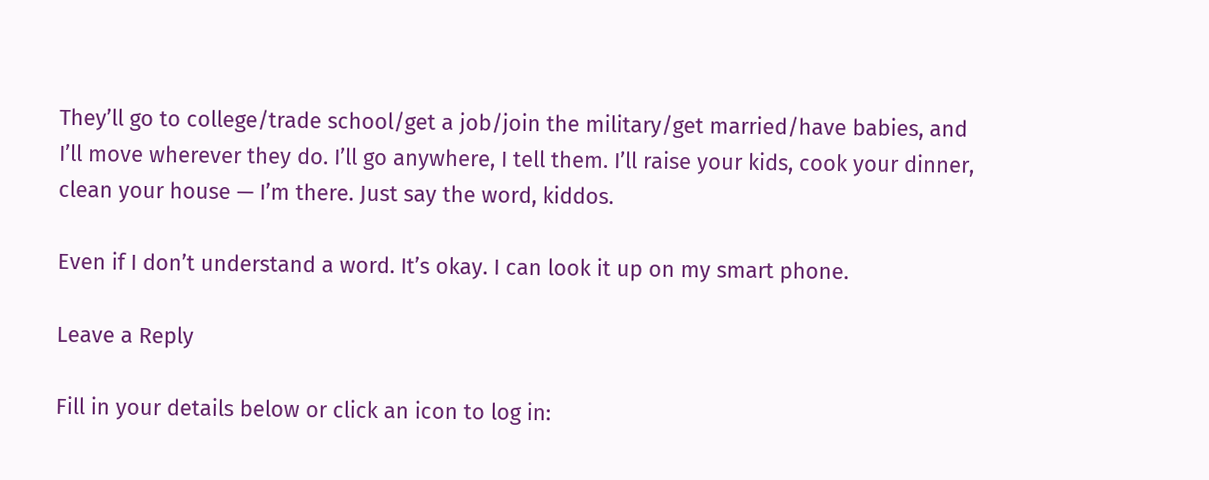They’ll go to college/trade school/get a job/join the military/get married/have babies, and I’ll move wherever they do. I’ll go anywhere, I tell them. I’ll raise your kids, cook your dinner, clean your house — I’m there. Just say the word, kiddos.

Even if I don’t understand a word. It’s okay. I can look it up on my smart phone.

Leave a Reply

Fill in your details below or click an icon to log in: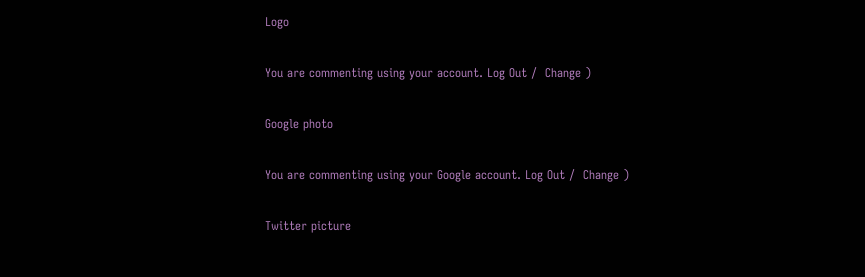Logo

You are commenting using your account. Log Out /  Change )

Google photo

You are commenting using your Google account. Log Out /  Change )

Twitter picture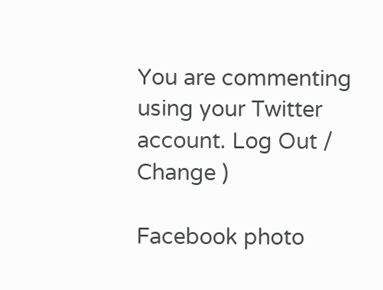You are commenting using your Twitter account. Log Out /  Change )

Facebook photo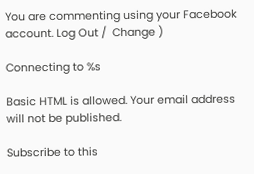You are commenting using your Facebook account. Log Out /  Change )

Connecting to %s

Basic HTML is allowed. Your email address will not be published.

Subscribe to this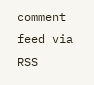comment feed via RSS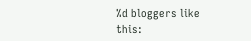%d bloggers like this: